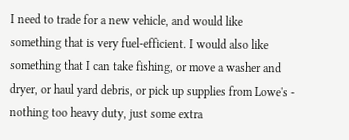I need to trade for a new vehicle, and would like something that is very fuel-efficient. I would also like something that I can take fishing, or move a washer and dryer, or haul yard debris, or pick up supplies from Lowe's - nothing too heavy duty, just some extra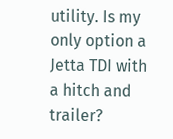utility. Is my only option a Jetta TDI with a hitch and trailer?